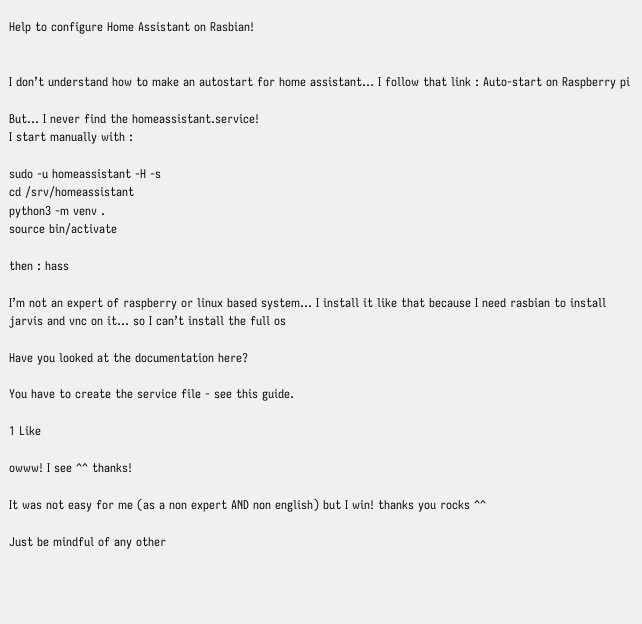Help to configure Home Assistant on Rasbian!


I don’t understand how to make an autostart for home assistant… I follow that link : Auto-start on Raspberry pi

But… I never find the homeassistant.service!
I start manually with :

sudo -u homeassistant -H -s
cd /srv/homeassistant
python3 -m venv .
source bin/activate

then : hass

I’m not an expert of raspberry or linux based system… I install it like that because I need rasbian to install jarvis and vnc on it… so I can’t install the full os

Have you looked at the documentation here?

You have to create the service file - see this guide.

1 Like

owww! I see ^^ thanks!

It was not easy for me (as a non expert AND non english) but I win! thanks you rocks ^^

Just be mindful of any other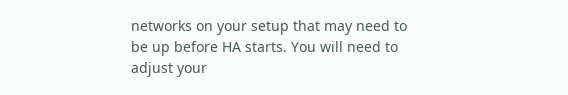networks on your setup that may need to be up before HA starts. You will need to adjust your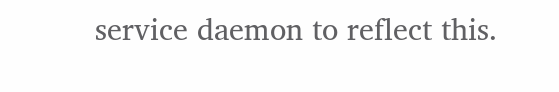service daemon to reflect this.